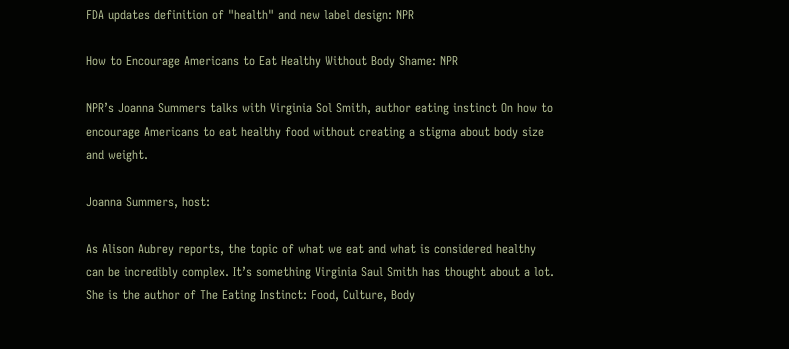FDA updates definition of "health" and new label design: NPR

How to Encourage Americans to Eat Healthy Without Body Shame: NPR

NPR’s Joanna Summers talks with Virginia Sol Smith, author eating instinct On how to encourage Americans to eat healthy food without creating a stigma about body size and weight.

Joanna Summers, host:

As Alison Aubrey reports, the topic of what we eat and what is considered healthy can be incredibly complex. It’s something Virginia Saul Smith has thought about a lot. She is the author of The Eating Instinct: Food, Culture, Body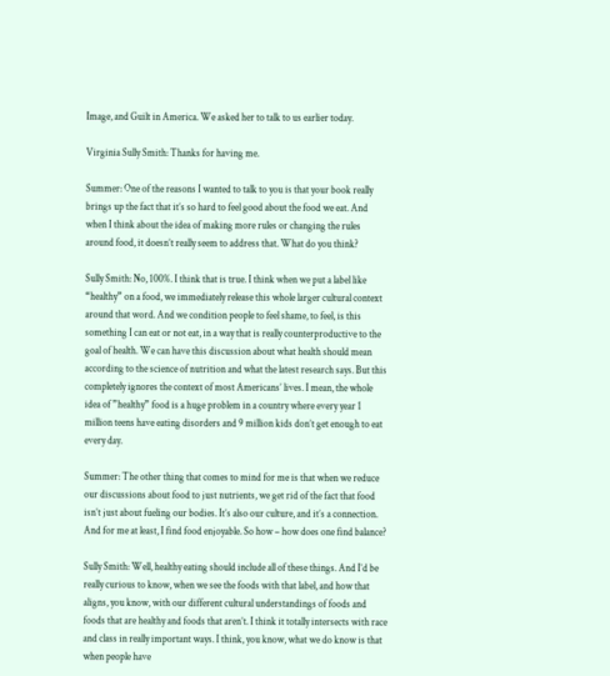Image, and Guilt in America. We asked her to talk to us earlier today.

Virginia Sully Smith: Thanks for having me.

Summer: One of the reasons I wanted to talk to you is that your book really brings up the fact that it’s so hard to feel good about the food we eat. And when I think about the idea of making more rules or changing the rules around food, it doesn’t really seem to address that. What do you think?

Sully Smith: No, 100%. I think that is true. I think when we put a label like “healthy” on a food, we immediately release this whole larger cultural context around that word. And we condition people to feel shame, to feel, is this something I can eat or not eat, in a way that is really counterproductive to the goal of health. We can have this discussion about what health should mean according to the science of nutrition and what the latest research says. But this completely ignores the context of most Americans’ lives. I mean, the whole idea of ”healthy” food is a huge problem in a country where every year 1 million teens have eating disorders and 9 million kids don’t get enough to eat every day.

Summer: The other thing that comes to mind for me is that when we reduce our discussions about food to just nutrients, we get rid of the fact that food isn’t just about fueling our bodies. It’s also our culture, and it’s a connection. And for me at least, I find food enjoyable. So how – how does one find balance?

Sully Smith: Well, healthy eating should include all of these things. And I’d be really curious to know, when we see the foods with that label, and how that aligns, you know, with our different cultural understandings of foods and foods that are healthy and foods that aren’t. I think it totally intersects with race and class in really important ways. I think, you know, what we do know is that when people have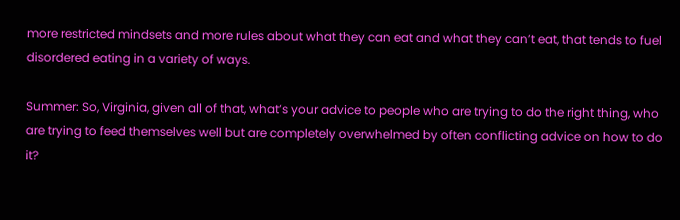more restricted mindsets and more rules about what they can eat and what they can’t eat, that tends to fuel disordered eating in a variety of ways.

Summer: So, Virginia, given all of that, what’s your advice to people who are trying to do the right thing, who are trying to feed themselves well but are completely overwhelmed by often conflicting advice on how to do it?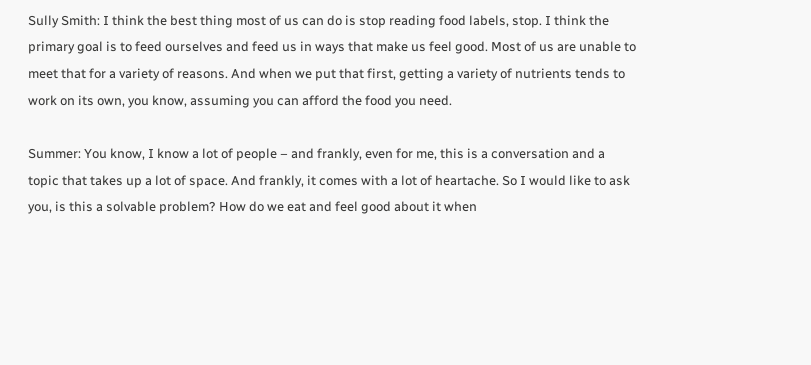Sully Smith: I think the best thing most of us can do is stop reading food labels, stop. I think the primary goal is to feed ourselves and feed us in ways that make us feel good. Most of us are unable to meet that for a variety of reasons. And when we put that first, getting a variety of nutrients tends to work on its own, you know, assuming you can afford the food you need.

Summer: You know, I know a lot of people – and frankly, even for me, this is a conversation and a topic that takes up a lot of space. And frankly, it comes with a lot of heartache. So I would like to ask you, is this a solvable problem? How do we eat and feel good about it when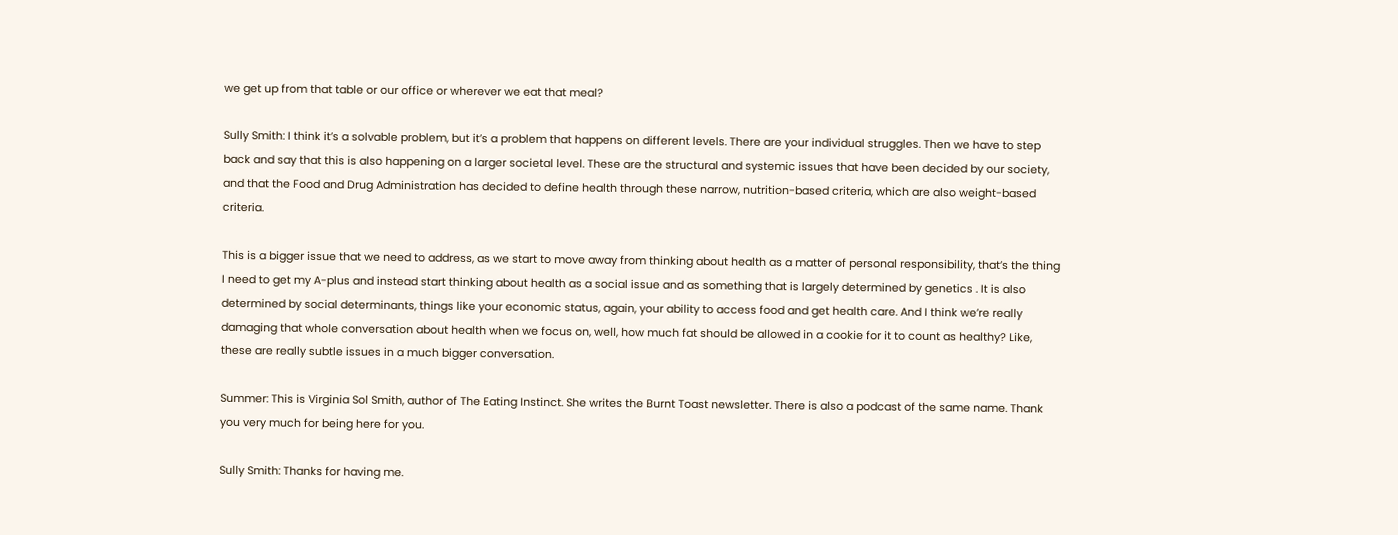we get up from that table or our office or wherever we eat that meal?

Sully Smith: I think it’s a solvable problem, but it’s a problem that happens on different levels. There are your individual struggles. Then we have to step back and say that this is also happening on a larger societal level. These are the structural and systemic issues that have been decided by our society, and that the Food and Drug Administration has decided to define health through these narrow, nutrition-based criteria, which are also weight-based criteria.

This is a bigger issue that we need to address, as we start to move away from thinking about health as a matter of personal responsibility, that’s the thing I need to get my A-plus and instead start thinking about health as a social issue and as something that is largely determined by genetics . It is also determined by social determinants, things like your economic status, again, your ability to access food and get health care. And I think we’re really damaging that whole conversation about health when we focus on, well, how much fat should be allowed in a cookie for it to count as healthy? Like, these are really subtle issues in a much bigger conversation.

Summer: This is Virginia Sol Smith, author of The Eating Instinct. She writes the Burnt Toast newsletter. There is also a podcast of the same name. Thank you very much for being here for you.

Sully Smith: Thanks for having me.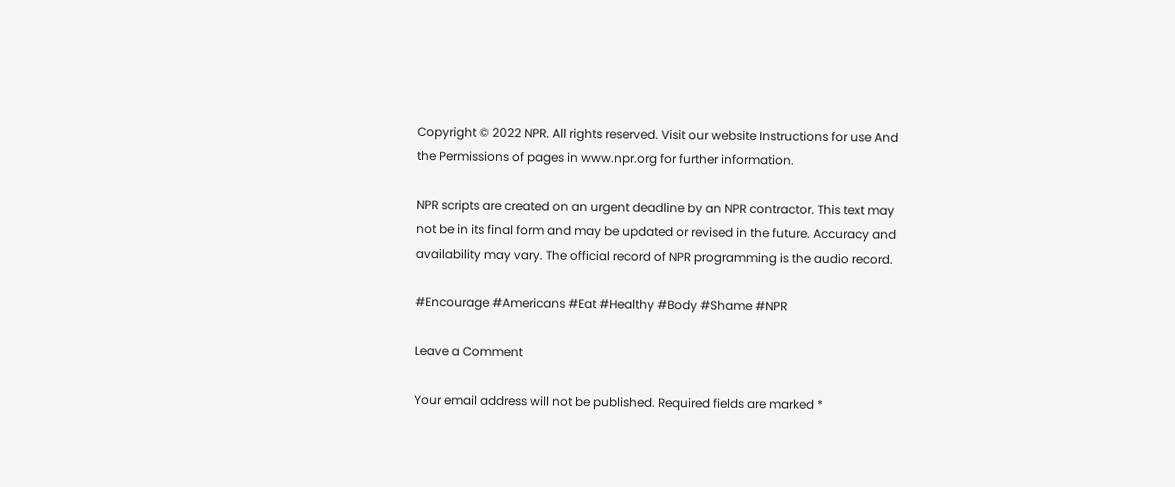Copyright © 2022 NPR. All rights reserved. Visit our website Instructions for use And the Permissions of pages in www.npr.org for further information.

NPR scripts are created on an urgent deadline by an NPR contractor. This text may not be in its final form and may be updated or revised in the future. Accuracy and availability may vary. The official record of NPR programming is the audio record.

#Encourage #Americans #Eat #Healthy #Body #Shame #NPR

Leave a Comment

Your email address will not be published. Required fields are marked *